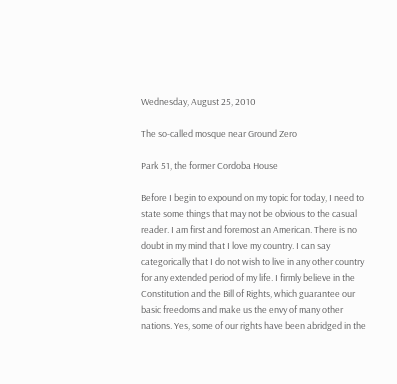Wednesday, August 25, 2010

The so-called mosque near Ground Zero

Park 51, the former Cordoba House

Before I begin to expound on my topic for today, I need to state some things that may not be obvious to the casual reader. I am first and foremost an American. There is no doubt in my mind that I love my country. I can say categorically that I do not wish to live in any other country for any extended period of my life. I firmly believe in the Constitution and the Bill of Rights, which guarantee our basic freedoms and make us the envy of many other nations. Yes, some of our rights have been abridged in the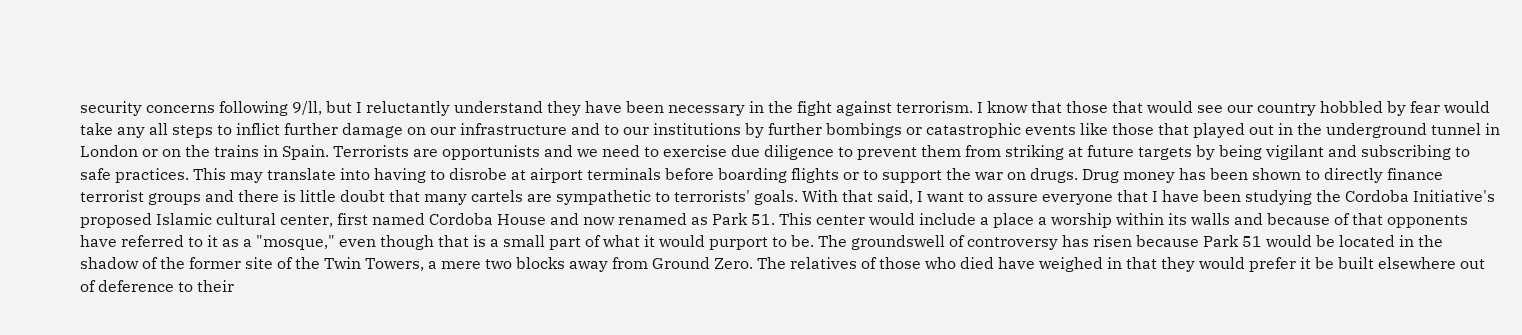security concerns following 9/ll, but I reluctantly understand they have been necessary in the fight against terrorism. I know that those that would see our country hobbled by fear would take any all steps to inflict further damage on our infrastructure and to our institutions by further bombings or catastrophic events like those that played out in the underground tunnel in London or on the trains in Spain. Terrorists are opportunists and we need to exercise due diligence to prevent them from striking at future targets by being vigilant and subscribing to safe practices. This may translate into having to disrobe at airport terminals before boarding flights or to support the war on drugs. Drug money has been shown to directly finance terrorist groups and there is little doubt that many cartels are sympathetic to terrorists' goals. With that said, I want to assure everyone that I have been studying the Cordoba Initiative's proposed Islamic cultural center, first named Cordoba House and now renamed as Park 51. This center would include a place a worship within its walls and because of that opponents have referred to it as a "mosque," even though that is a small part of what it would purport to be. The groundswell of controversy has risen because Park 51 would be located in the shadow of the former site of the Twin Towers, a mere two blocks away from Ground Zero. The relatives of those who died have weighed in that they would prefer it be built elsewhere out of deference to their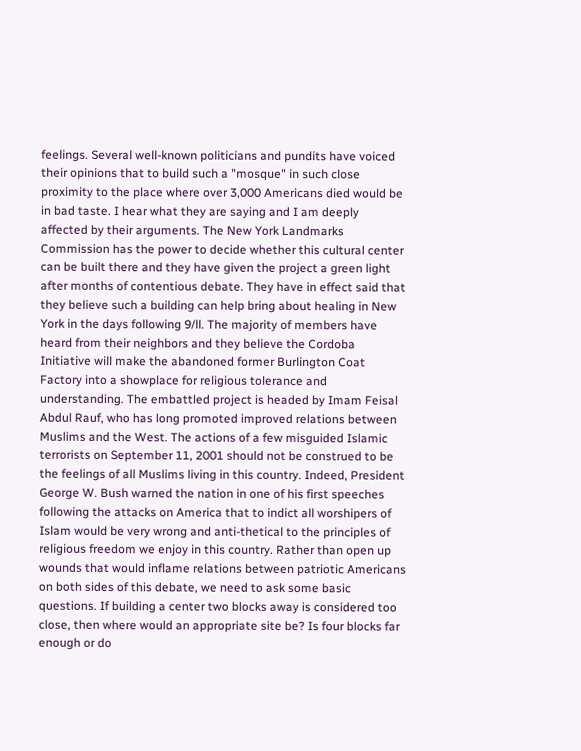feelings. Several well-known politicians and pundits have voiced their opinions that to build such a "mosque" in such close proximity to the place where over 3,000 Americans died would be in bad taste. I hear what they are saying and I am deeply affected by their arguments. The New York Landmarks Commission has the power to decide whether this cultural center can be built there and they have given the project a green light after months of contentious debate. They have in effect said that they believe such a building can help bring about healing in New York in the days following 9/ll. The majority of members have heard from their neighbors and they believe the Cordoba Initiative will make the abandoned former Burlington Coat Factory into a showplace for religious tolerance and understanding. The embattled project is headed by Imam Feisal Abdul Rauf, who has long promoted improved relations between Muslims and the West. The actions of a few misguided Islamic terrorists on September 11, 2001 should not be construed to be the feelings of all Muslims living in this country. Indeed, President George W. Bush warned the nation in one of his first speeches following the attacks on America that to indict all worshipers of Islam would be very wrong and anti-thetical to the principles of religious freedom we enjoy in this country. Rather than open up wounds that would inflame relations between patriotic Americans on both sides of this debate, we need to ask some basic questions. If building a center two blocks away is considered too close, then where would an appropriate site be? Is four blocks far enough or do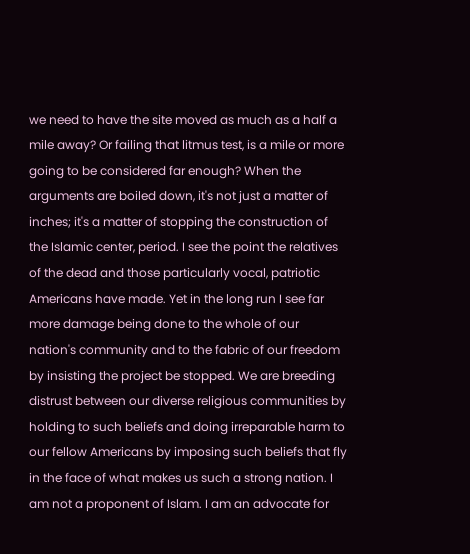we need to have the site moved as much as a half a mile away? Or failing that litmus test, is a mile or more going to be considered far enough? When the arguments are boiled down, it's not just a matter of inches; it's a matter of stopping the construction of the Islamic center, period. I see the point the relatives of the dead and those particularly vocal, patriotic Americans have made. Yet in the long run I see far more damage being done to the whole of our nation's community and to the fabric of our freedom by insisting the project be stopped. We are breeding distrust between our diverse religious communities by holding to such beliefs and doing irreparable harm to our fellow Americans by imposing such beliefs that fly in the face of what makes us such a strong nation. I am not a proponent of Islam. I am an advocate for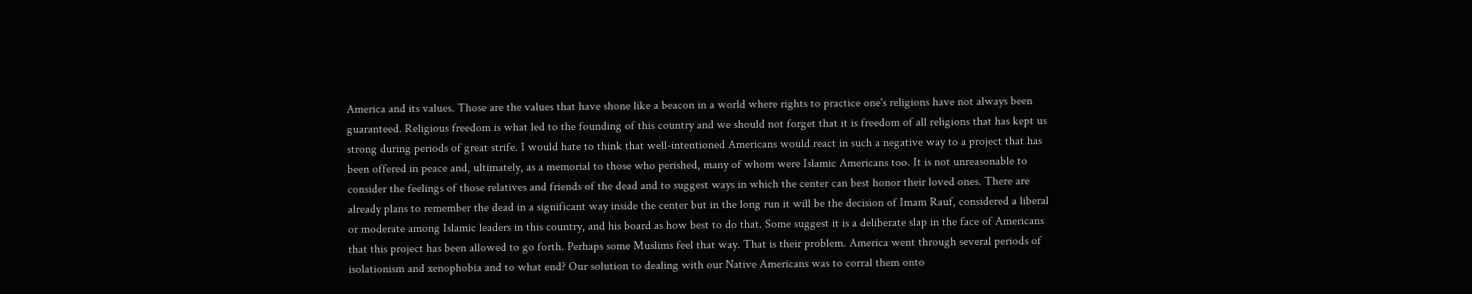America and its values. Those are the values that have shone like a beacon in a world where rights to practice one's religions have not always been guaranteed. Religious freedom is what led to the founding of this country and we should not forget that it is freedom of all religions that has kept us strong during periods of great strife. I would hate to think that well-intentioned Americans would react in such a negative way to a project that has been offered in peace and, ultimately, as a memorial to those who perished, many of whom were Islamic Americans too. It is not unreasonable to consider the feelings of those relatives and friends of the dead and to suggest ways in which the center can best honor their loved ones. There are already plans to remember the dead in a significant way inside the center but in the long run it will be the decision of Imam Rauf, considered a liberal or moderate among Islamic leaders in this country, and his board as how best to do that. Some suggest it is a deliberate slap in the face of Americans that this project has been allowed to go forth. Perhaps some Muslims feel that way. That is their problem. America went through several periods of isolationism and xenophobia and to what end? Our solution to dealing with our Native Americans was to corral them onto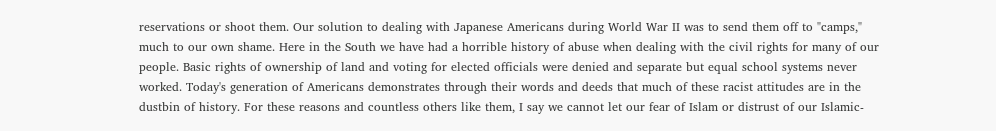reservations or shoot them. Our solution to dealing with Japanese Americans during World War II was to send them off to "camps," much to our own shame. Here in the South we have had a horrible history of abuse when dealing with the civil rights for many of our people. Basic rights of ownership of land and voting for elected officials were denied and separate but equal school systems never worked. Today's generation of Americans demonstrates through their words and deeds that much of these racist attitudes are in the dustbin of history. For these reasons and countless others like them, I say we cannot let our fear of Islam or distrust of our Islamic-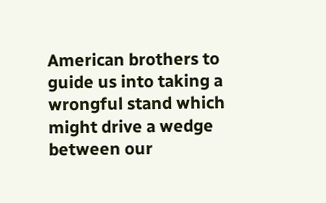American brothers to guide us into taking a wrongful stand which might drive a wedge between our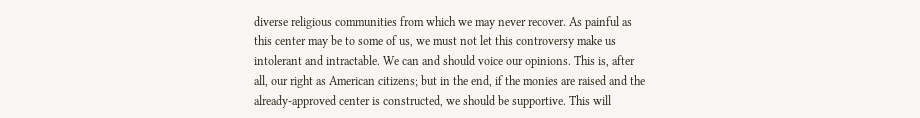diverse religious communities from which we may never recover. As painful as this center may be to some of us, we must not let this controversy make us intolerant and intractable. We can and should voice our opinions. This is, after all, our right as American citizens; but in the end, if the monies are raised and the already-approved center is constructed, we should be supportive. This will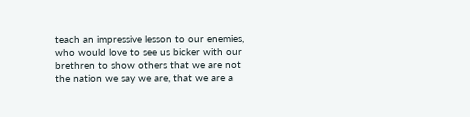teach an impressive lesson to our enemies, who would love to see us bicker with our brethren to show others that we are not the nation we say we are, that we are a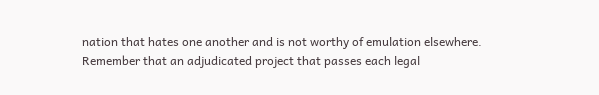nation that hates one another and is not worthy of emulation elsewhere. Remember that an adjudicated project that passes each legal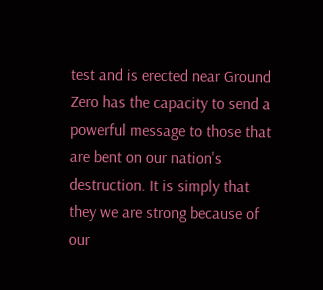test and is erected near Ground Zero has the capacity to send a powerful message to those that are bent on our nation's destruction. It is simply that they we are strong because of our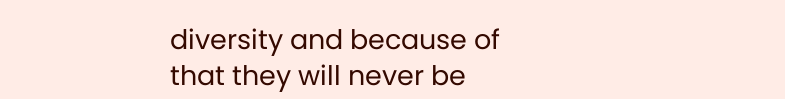diversity and because of that they will never be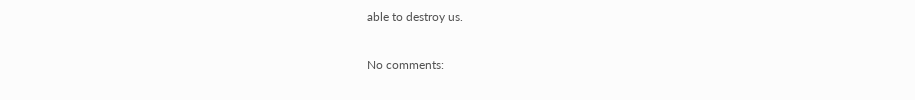able to destroy us.

No comments: